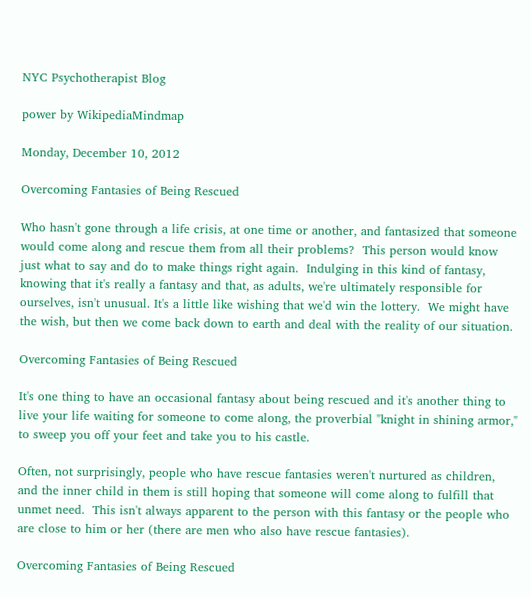NYC Psychotherapist Blog

power by WikipediaMindmap

Monday, December 10, 2012

Overcoming Fantasies of Being Rescued

Who hasn't gone through a life crisis, at one time or another, and fantasized that someone would come along and rescue them from all their problems?  This person would know just what to say and do to make things right again.  Indulging in this kind of fantasy, knowing that it's really a fantasy and that, as adults, we're ultimately responsible for ourselves, isn't unusual. It's a little like wishing that we'd win the lottery.  We might have the wish, but then we come back down to earth and deal with the reality of our situation.

Overcoming Fantasies of Being Rescued

It's one thing to have an occasional fantasy about being rescued and it's another thing to live your life waiting for someone to come along, the proverbial "knight in shining armor," to sweep you off your feet and take you to his castle.

Often, not surprisingly, people who have rescue fantasies weren't nurtured as children, and the inner child in them is still hoping that someone will come along to fulfill that unmet need.  This isn't always apparent to the person with this fantasy or the people who are close to him or her (there are men who also have rescue fantasies).

Overcoming Fantasies of Being Rescued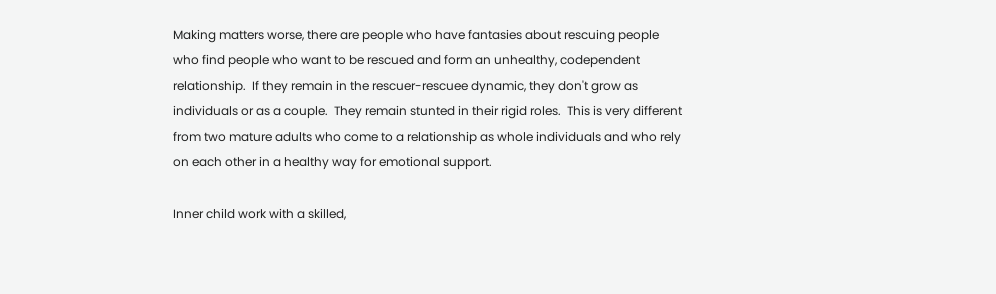Making matters worse, there are people who have fantasies about rescuing people who find people who want to be rescued and form an unhealthy, codependent relationship.  If they remain in the rescuer-rescuee dynamic, they don't grow as individuals or as a couple.  They remain stunted in their rigid roles.  This is very different from two mature adults who come to a relationship as whole individuals and who rely on each other in a healthy way for emotional support.

Inner child work with a skilled,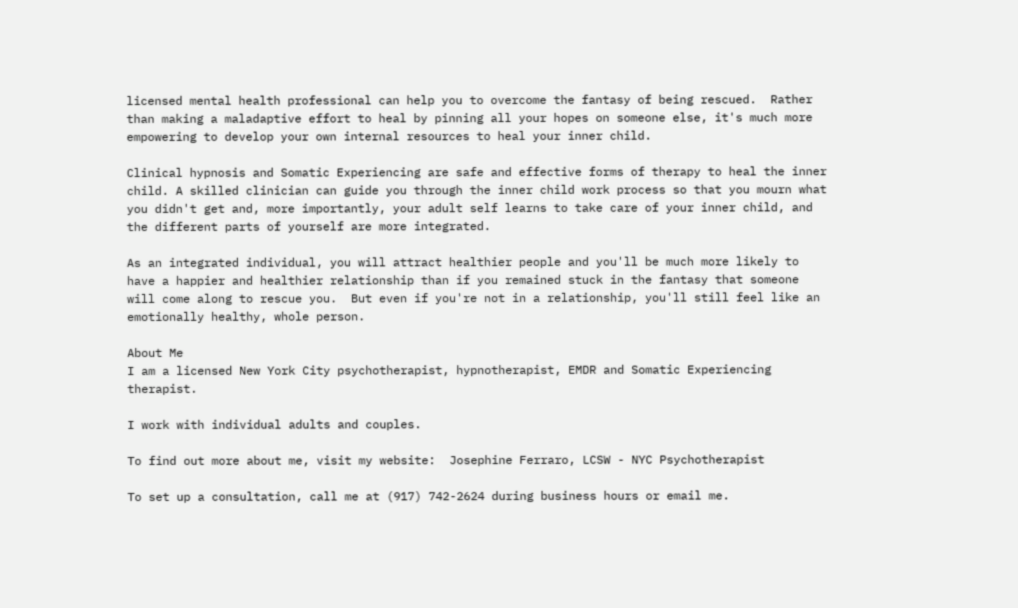licensed mental health professional can help you to overcome the fantasy of being rescued.  Rather than making a maladaptive effort to heal by pinning all your hopes on someone else, it's much more empowering to develop your own internal resources to heal your inner child.

Clinical hypnosis and Somatic Experiencing are safe and effective forms of therapy to heal the inner child. A skilled clinician can guide you through the inner child work process so that you mourn what you didn't get and, more importantly, your adult self learns to take care of your inner child, and the different parts of yourself are more integrated.

As an integrated individual, you will attract healthier people and you'll be much more likely to have a happier and healthier relationship than if you remained stuck in the fantasy that someone will come along to rescue you.  But even if you're not in a relationship, you'll still feel like an emotionally healthy, whole person.

About Me
I am a licensed New York City psychotherapist, hypnotherapist, EMDR and Somatic Experiencing therapist.

I work with individual adults and couples.

To find out more about me, visit my website:  Josephine Ferraro, LCSW - NYC Psychotherapist

To set up a consultation, call me at (917) 742-2624 during business hours or email me.